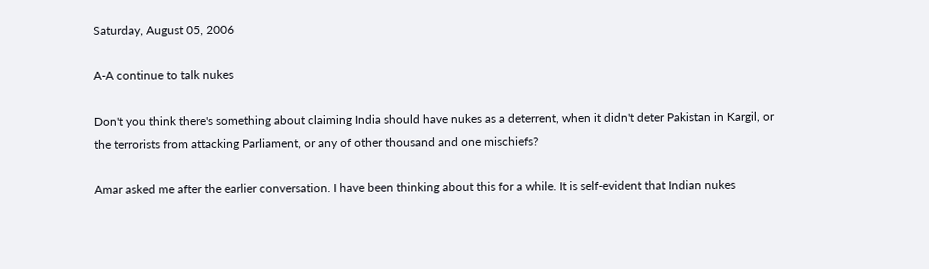Saturday, August 05, 2006

A-A continue to talk nukes

Don't you think there's something about claiming India should have nukes as a deterrent, when it didn't deter Pakistan in Kargil, or the terrorists from attacking Parliament, or any of other thousand and one mischiefs?

Amar asked me after the earlier conversation. I have been thinking about this for a while. It is self-evident that Indian nukes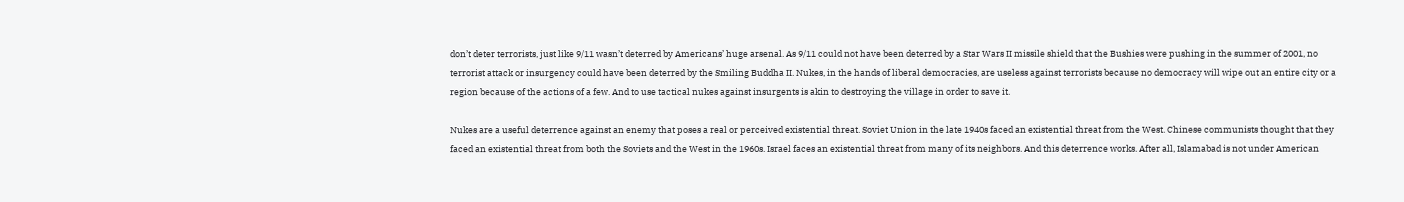don’t deter terrorists, just like 9/11 wasn’t deterred by Americans’ huge arsenal. As 9/11 could not have been deterred by a Star Wars II missile shield that the Bushies were pushing in the summer of 2001, no terrorist attack or insurgency could have been deterred by the Smiling Buddha II. Nukes, in the hands of liberal democracies, are useless against terrorists because no democracy will wipe out an entire city or a region because of the actions of a few. And to use tactical nukes against insurgents is akin to destroying the village in order to save it.

Nukes are a useful deterrence against an enemy that poses a real or perceived existential threat. Soviet Union in the late 1940s faced an existential threat from the West. Chinese communists thought that they faced an existential threat from both the Soviets and the West in the 1960s. Israel faces an existential threat from many of its neighbors. And this deterrence works. After all, Islamabad is not under American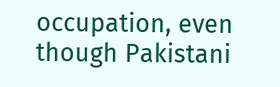occupation, even though Pakistani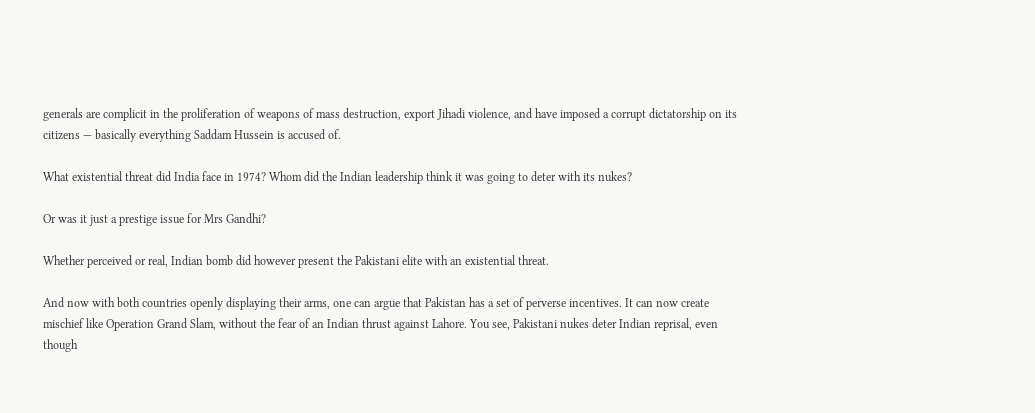generals are complicit in the proliferation of weapons of mass destruction, export Jihadi violence, and have imposed a corrupt dictatorship on its citizens — basically everything Saddam Hussein is accused of.

What existential threat did India face in 1974? Whom did the Indian leadership think it was going to deter with its nukes?

Or was it just a prestige issue for Mrs Gandhi?

Whether perceived or real, Indian bomb did however present the Pakistani elite with an existential threat.

And now with both countries openly displaying their arms, one can argue that Pakistan has a set of perverse incentives. It can now create mischief like Operation Grand Slam, without the fear of an Indian thrust against Lahore. You see, Pakistani nukes deter Indian reprisal, even though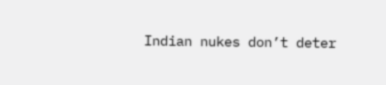Indian nukes don’t deter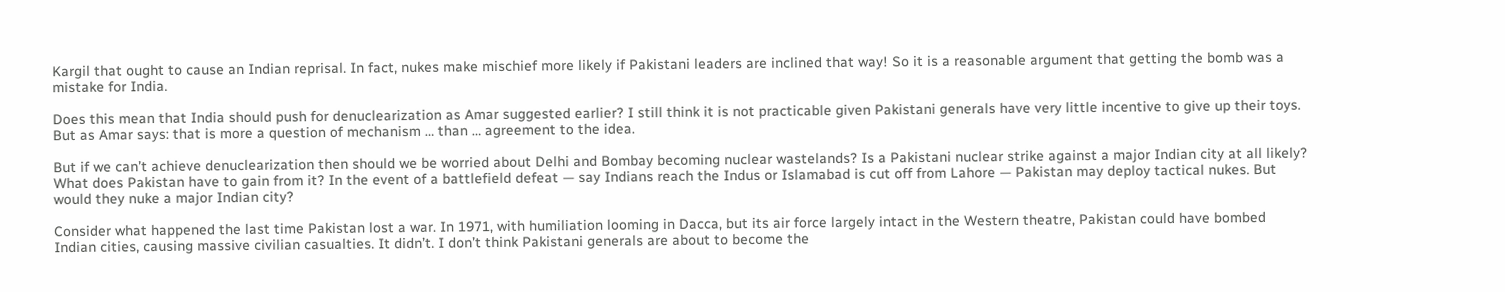Kargil that ought to cause an Indian reprisal. In fact, nukes make mischief more likely if Pakistani leaders are inclined that way! So it is a reasonable argument that getting the bomb was a mistake for India.

Does this mean that India should push for denuclearization as Amar suggested earlier? I still think it is not practicable given Pakistani generals have very little incentive to give up their toys. But as Amar says: that is more a question of mechanism … than … agreement to the idea.

But if we can’t achieve denuclearization then should we be worried about Delhi and Bombay becoming nuclear wastelands? Is a Pakistani nuclear strike against a major Indian city at all likely? What does Pakistan have to gain from it? In the event of a battlefield defeat — say Indians reach the Indus or Islamabad is cut off from Lahore — Pakistan may deploy tactical nukes. But would they nuke a major Indian city?

Consider what happened the last time Pakistan lost a war. In 1971, with humiliation looming in Dacca, but its air force largely intact in the Western theatre, Pakistan could have bombed Indian cities, causing massive civilian casualties. It didn’t. I don’t think Pakistani generals are about to become the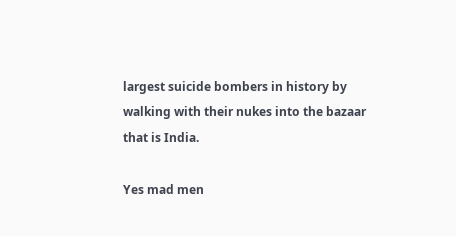largest suicide bombers in history by walking with their nukes into the bazaar that is India.

Yes mad men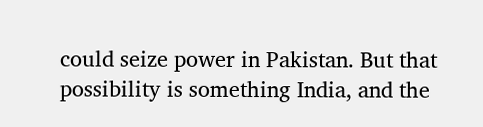could seize power in Pakistan. But that possibility is something India, and the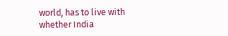world, has to live with whether India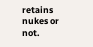retains nukes or not.